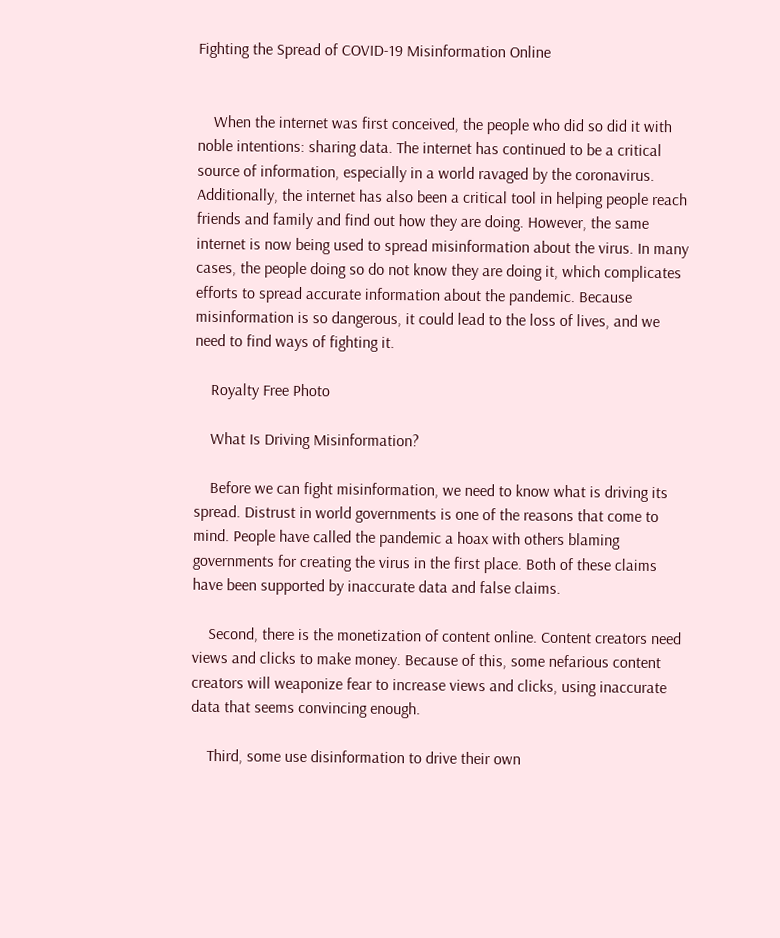Fighting the Spread of COVID-19 Misinformation Online


    When the internet was first conceived, the people who did so did it with noble intentions: sharing data. The internet has continued to be a critical source of information, especially in a world ravaged by the coronavirus. Additionally, the internet has also been a critical tool in helping people reach friends and family and find out how they are doing. However, the same internet is now being used to spread misinformation about the virus. In many cases, the people doing so do not know they are doing it, which complicates efforts to spread accurate information about the pandemic. Because misinformation is so dangerous, it could lead to the loss of lives, and we need to find ways of fighting it.

    Royalty Free Photo

    What Is Driving Misinformation?

    Before we can fight misinformation, we need to know what is driving its spread. Distrust in world governments is one of the reasons that come to mind. People have called the pandemic a hoax with others blaming governments for creating the virus in the first place. Both of these claims have been supported by inaccurate data and false claims.

    Second, there is the monetization of content online. Content creators need views and clicks to make money. Because of this, some nefarious content creators will weaponize fear to increase views and clicks, using inaccurate data that seems convincing enough.

    Third, some use disinformation to drive their own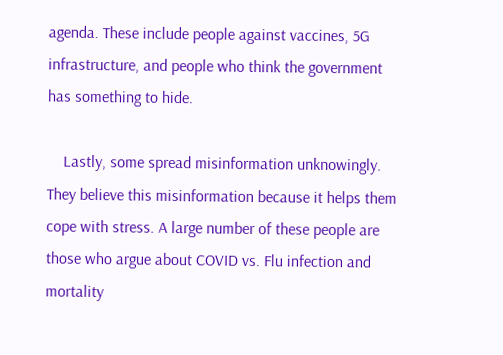agenda. These include people against vaccines, 5G infrastructure, and people who think the government has something to hide.

    Lastly, some spread misinformation unknowingly. They believe this misinformation because it helps them cope with stress. A large number of these people are those who argue about COVID vs. Flu infection and mortality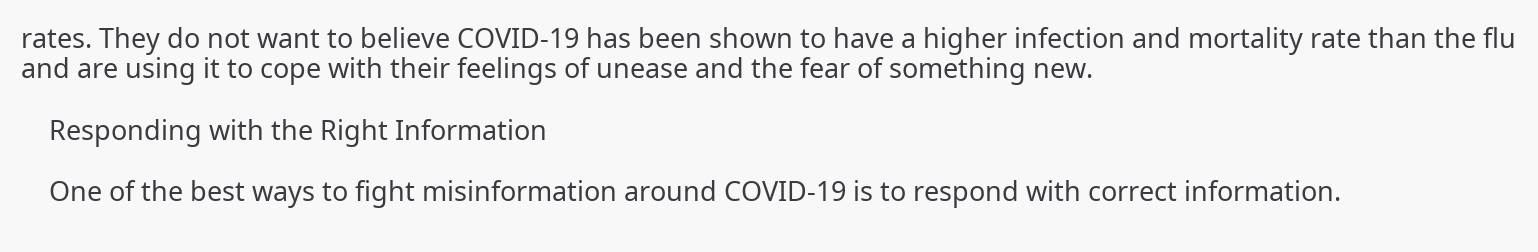rates. They do not want to believe COVID-19 has been shown to have a higher infection and mortality rate than the flu and are using it to cope with their feelings of unease and the fear of something new.

    Responding with the Right Information

    One of the best ways to fight misinformation around COVID-19 is to respond with correct information.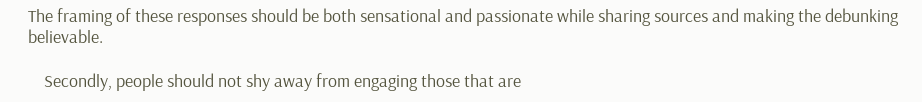The framing of these responses should be both sensational and passionate while sharing sources and making the debunking believable.

    Secondly, people should not shy away from engaging those that are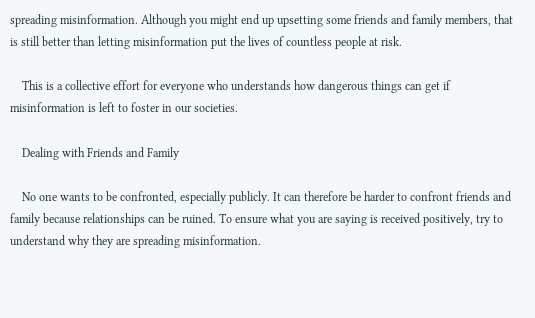spreading misinformation. Although you might end up upsetting some friends and family members, that is still better than letting misinformation put the lives of countless people at risk.

    This is a collective effort for everyone who understands how dangerous things can get if misinformation is left to foster in our societies.

    Dealing with Friends and Family

    No one wants to be confronted, especially publicly. It can therefore be harder to confront friends and family because relationships can be ruined. To ensure what you are saying is received positively, try to understand why they are spreading misinformation.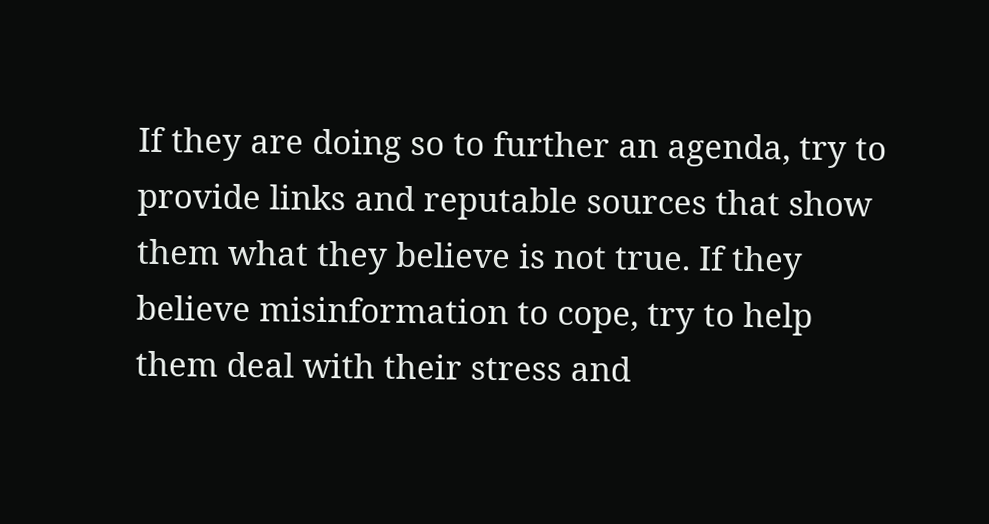If they are doing so to further an agenda, try to provide links and reputable sources that show them what they believe is not true. If they believe misinformation to cope, try to help them deal with their stress and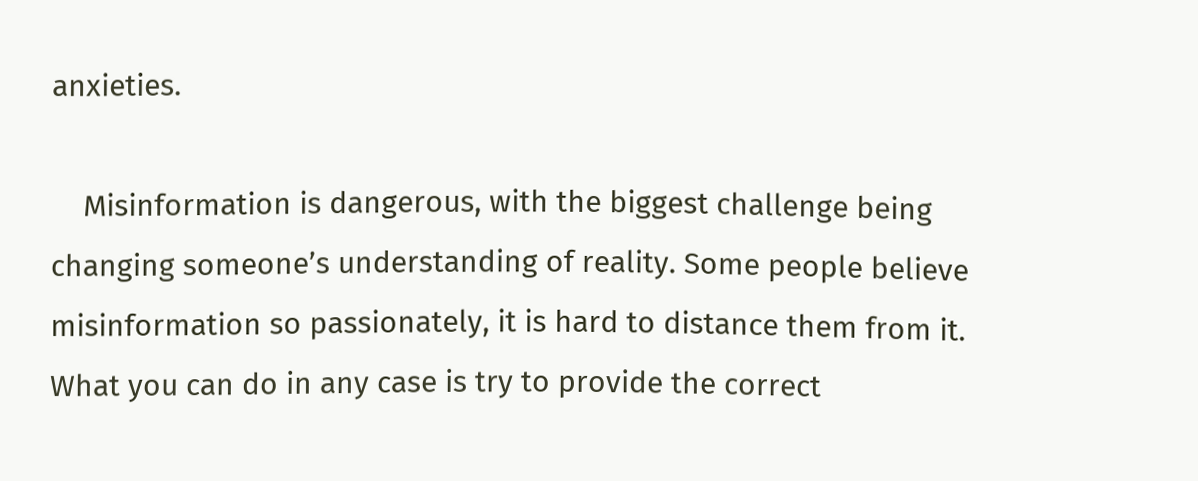anxieties.

    Misinformation is dangerous, with the biggest challenge being changing someone’s understanding of reality. Some people believe misinformation so passionately, it is hard to distance them from it. What you can do in any case is try to provide the correct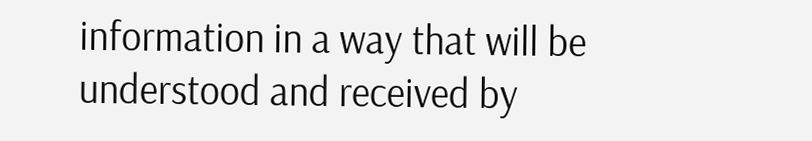information in a way that will be understood and received by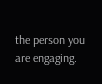the person you are engaging.